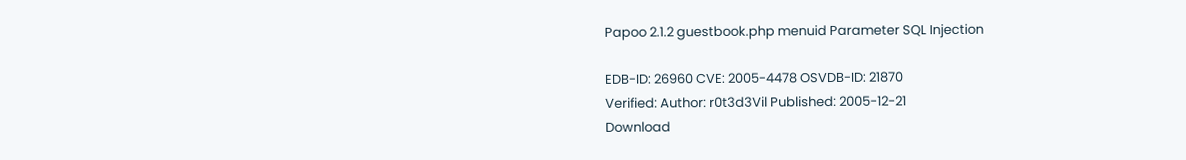Papoo 2.1.2 guestbook.php menuid Parameter SQL Injection

EDB-ID: 26960 CVE: 2005-4478 OSVDB-ID: 21870
Verified: Author: r0t3d3Vil Published: 2005-12-21
Download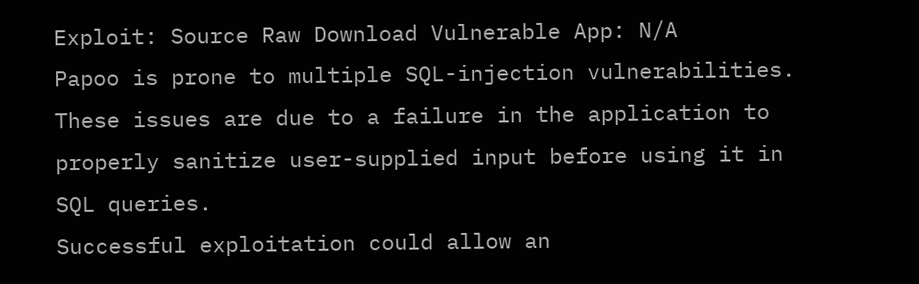Exploit: Source Raw Download Vulnerable App: N/A
Papoo is prone to multiple SQL-injection vulnerabilities. These issues are due to a failure in the application to properly sanitize user-supplied input before using it in SQL queries.
Successful exploitation could allow an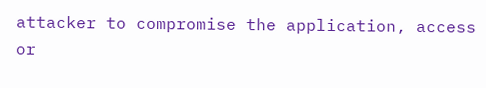attacker to compromise the application, access or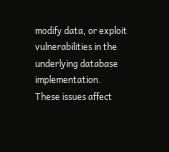modify data, or exploit vulnerabilities in the underlying database implementation.
These issues affect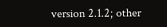version 2.1.2; other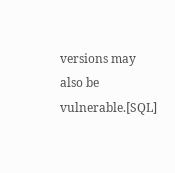versions may also be vulnerable.[SQL]